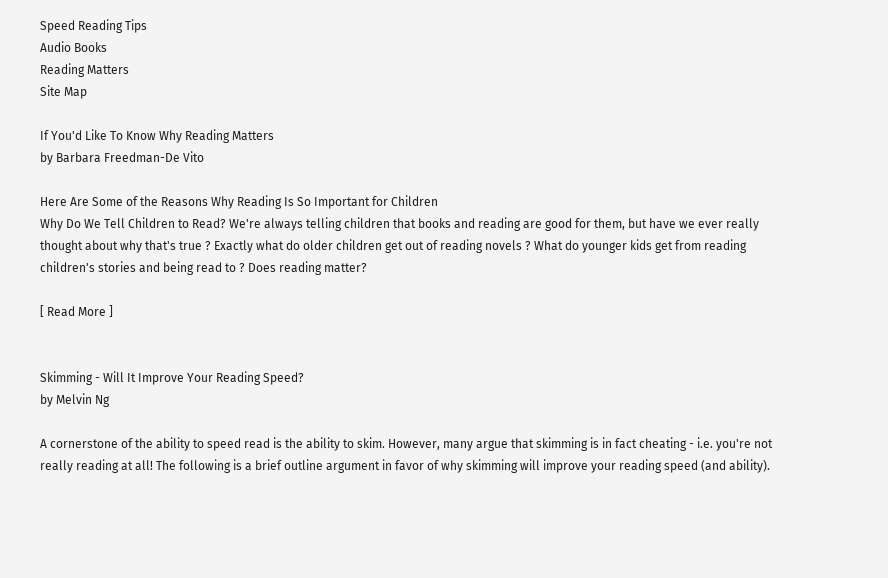Speed Reading Tips
Audio Books
Reading Matters
Site Map

If You'd Like To Know Why Reading Matters
by Barbara Freedman-De Vito

Here Are Some of the Reasons Why Reading Is So Important for Children
Why Do We Tell Children to Read? We're always telling children that books and reading are good for them, but have we ever really thought about why that's true ? Exactly what do older children get out of reading novels ? What do younger kids get from reading children's stories and being read to ? Does reading matter?

[ Read More ]


Skimming - Will It Improve Your Reading Speed?
by Melvin Ng

A cornerstone of the ability to speed read is the ability to skim. However, many argue that skimming is in fact cheating - i.e. you're not really reading at all! The following is a brief outline argument in favor of why skimming will improve your reading speed (and ability).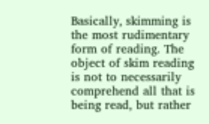Basically, skimming is the most rudimentary form of reading. The object of skim reading is not to necessarily comprehend all that is being read, but rather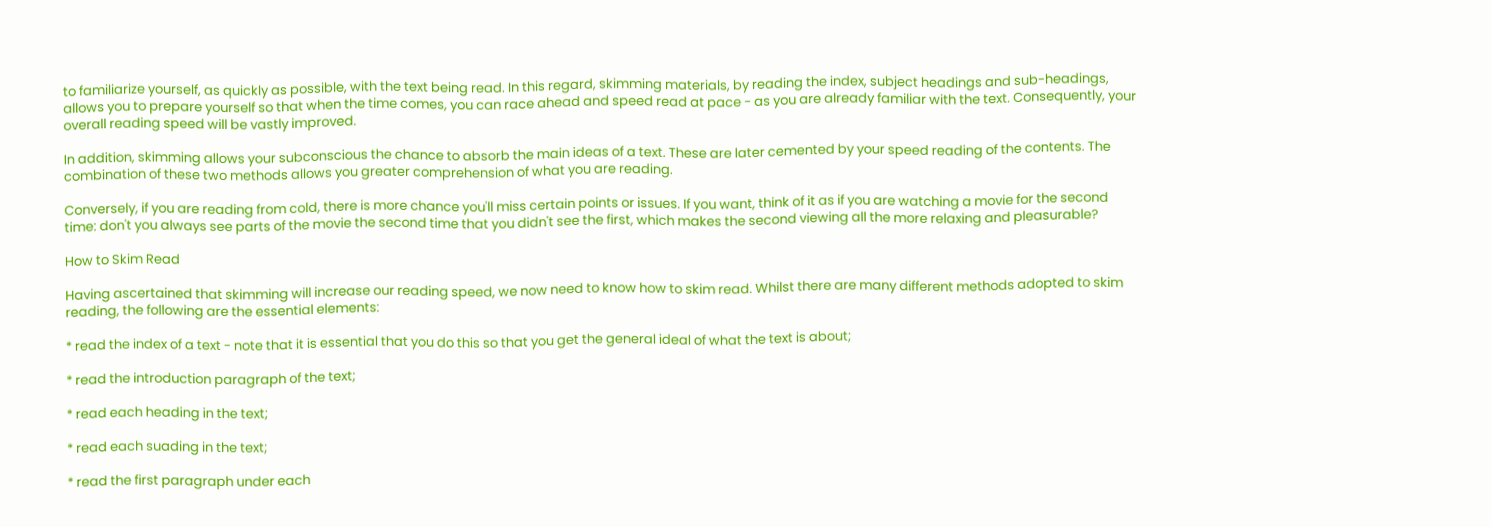to familiarize yourself, as quickly as possible, with the text being read. In this regard, skimming materials, by reading the index, subject headings and sub-headings, allows you to prepare yourself so that when the time comes, you can race ahead and speed read at pace - as you are already familiar with the text. Consequently, your overall reading speed will be vastly improved.

In addition, skimming allows your subconscious the chance to absorb the main ideas of a text. These are later cemented by your speed reading of the contents. The combination of these two methods allows you greater comprehension of what you are reading.

Conversely, if you are reading from cold, there is more chance you'll miss certain points or issues. If you want, think of it as if you are watching a movie for the second time: don't you always see parts of the movie the second time that you didn't see the first, which makes the second viewing all the more relaxing and pleasurable?

How to Skim Read

Having ascertained that skimming will increase our reading speed, we now need to know how to skim read. Whilst there are many different methods adopted to skim reading, the following are the essential elements:

* read the index of a text - note that it is essential that you do this so that you get the general ideal of what the text is about;

* read the introduction paragraph of the text;

* read each heading in the text;

* read each suading in the text;

* read the first paragraph under each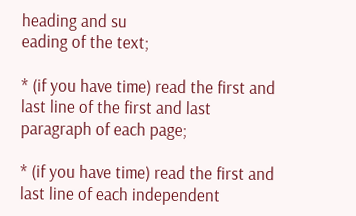heading and su
eading of the text;

* (if you have time) read the first and last line of the first and last paragraph of each page;

* (if you have time) read the first and last line of each independent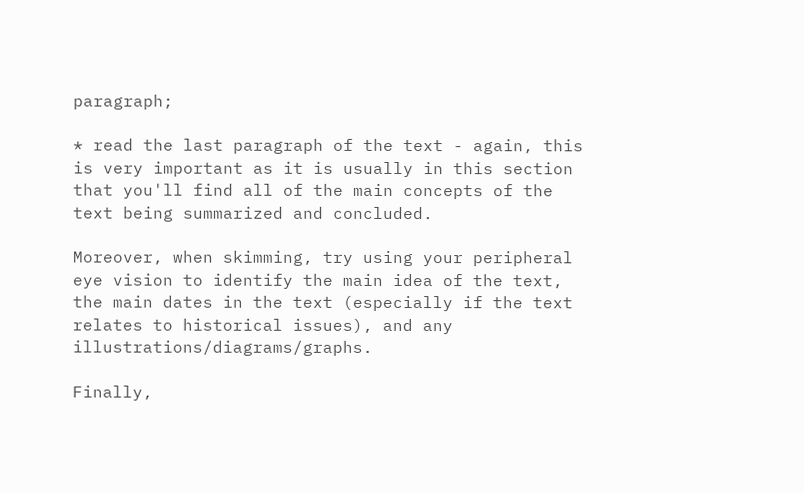paragraph;

* read the last paragraph of the text - again, this is very important as it is usually in this section that you'll find all of the main concepts of the text being summarized and concluded.

Moreover, when skimming, try using your peripheral eye vision to identify the main idea of the text, the main dates in the text (especially if the text relates to historical issues), and any illustrations/diagrams/graphs.

Finally,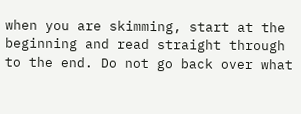when you are skimming, start at the beginning and read straight through to the end. Do not go back over what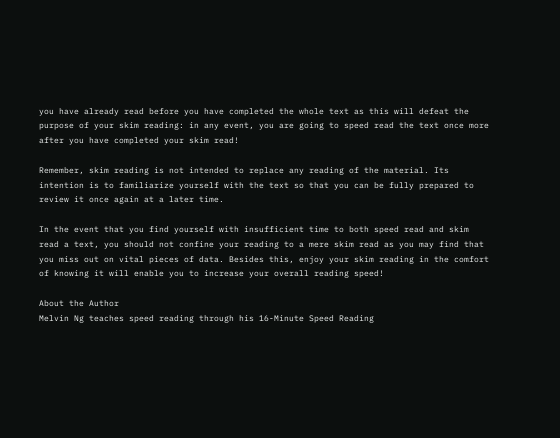you have already read before you have completed the whole text as this will defeat the purpose of your skim reading: in any event, you are going to speed read the text once more after you have completed your skim read!

Remember, skim reading is not intended to replace any reading of the material. Its intention is to familiarize yourself with the text so that you can be fully prepared to review it once again at a later time.

In the event that you find yourself with insufficient time to both speed read and skim read a text, you should not confine your reading to a mere skim read as you may find that you miss out on vital pieces of data. Besides this, enjoy your skim reading in the comfort of knowing it will enable you to increase your overall reading speed!

About the Author
Melvin Ng teaches speed reading through his 16-Minute Speed Reading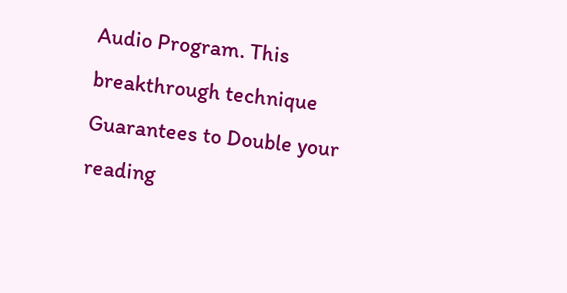Audio Program. This breakthrough technique Guarantees to Double your reading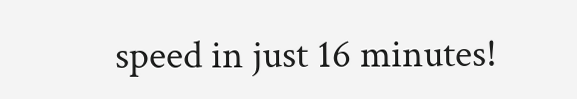speed in just 16 minutes!